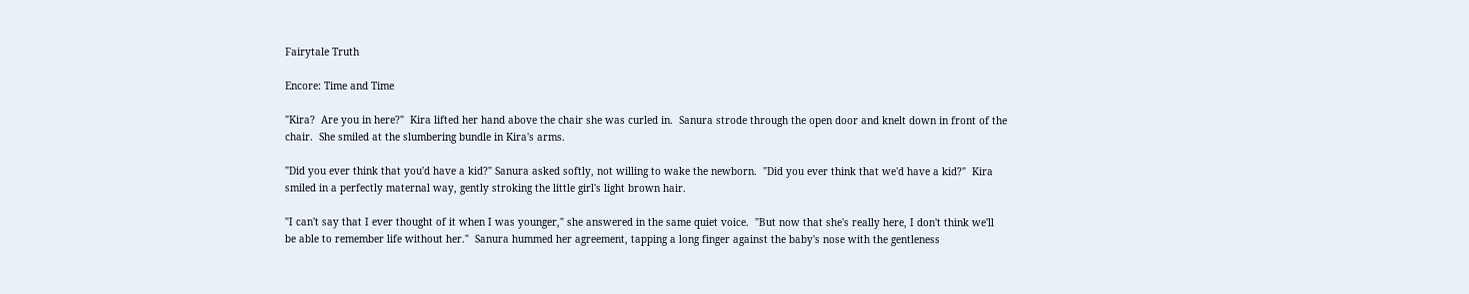Fairytale Truth

Encore: Time and Time

"Kira?  Are you in here?"  Kira lifted her hand above the chair she was curled in.  Sanura strode through the open door and knelt down in front of the chair.  She smiled at the slumbering bundle in Kira's arms.

"Did you ever think that you'd have a kid?" Sanura asked softly, not willing to wake the newborn.  "Did you ever think that we'd have a kid?"  Kira smiled in a perfectly maternal way, gently stroking the little girl's light brown hair.

"I can't say that I ever thought of it when I was younger," she answered in the same quiet voice.  "But now that she's really here, I don't think we'll be able to remember life without her."  Sanura hummed her agreement, tapping a long finger against the baby's nose with the gentleness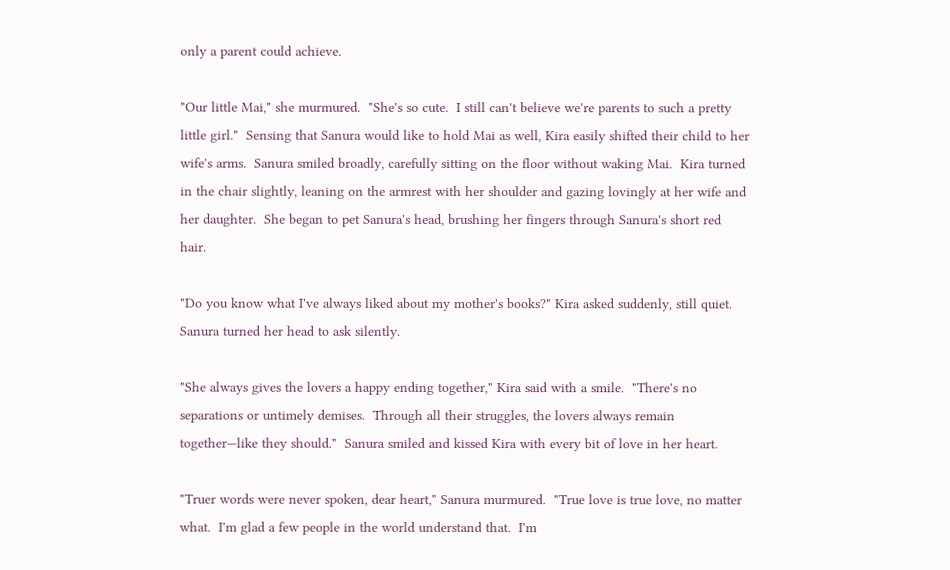only a parent could achieve.

"Our little Mai," she murmured.  "She's so cute.  I still can't believe we're parents to such a pretty little girl."  Sensing that Sanura would like to hold Mai as well, Kira easily shifted their child to her wife's arms.  Sanura smiled broadly, carefully sitting on the floor without waking Mai.  Kira turned in the chair slightly, leaning on the armrest with her shoulder and gazing lovingly at her wife and her daughter.  She began to pet Sanura's head, brushing her fingers through Sanura's short red hair.

"Do you know what I've always liked about my mother's books?" Kira asked suddenly, still quiet.  Sanura turned her head to ask silently.

"She always gives the lovers a happy ending together," Kira said with a smile.  "There's no separations or untimely demises.  Through all their struggles, the lovers always remain together—like they should."  Sanura smiled and kissed Kira with every bit of love in her heart.

"Truer words were never spoken, dear heart," Sanura murmured.  "True love is true love, no matter what.  I'm glad a few people in the world understand that.  I'm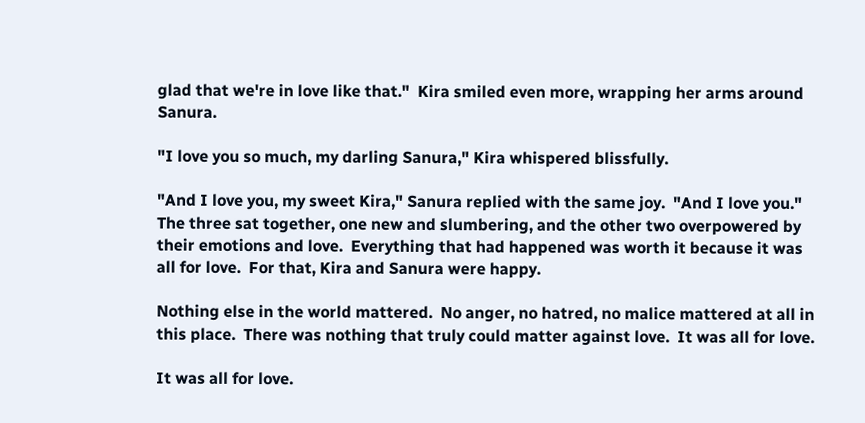glad that we're in love like that."  Kira smiled even more, wrapping her arms around Sanura.

"I love you so much, my darling Sanura," Kira whispered blissfully.

"And I love you, my sweet Kira," Sanura replied with the same joy.  "And I love you."  The three sat together, one new and slumbering, and the other two overpowered by their emotions and love.  Everything that had happened was worth it because it was all for love.  For that, Kira and Sanura were happy.

Nothing else in the world mattered.  No anger, no hatred, no malice mattered at all in this place.  There was nothing that truly could matter against love.  It was all for love.

It was all for love.